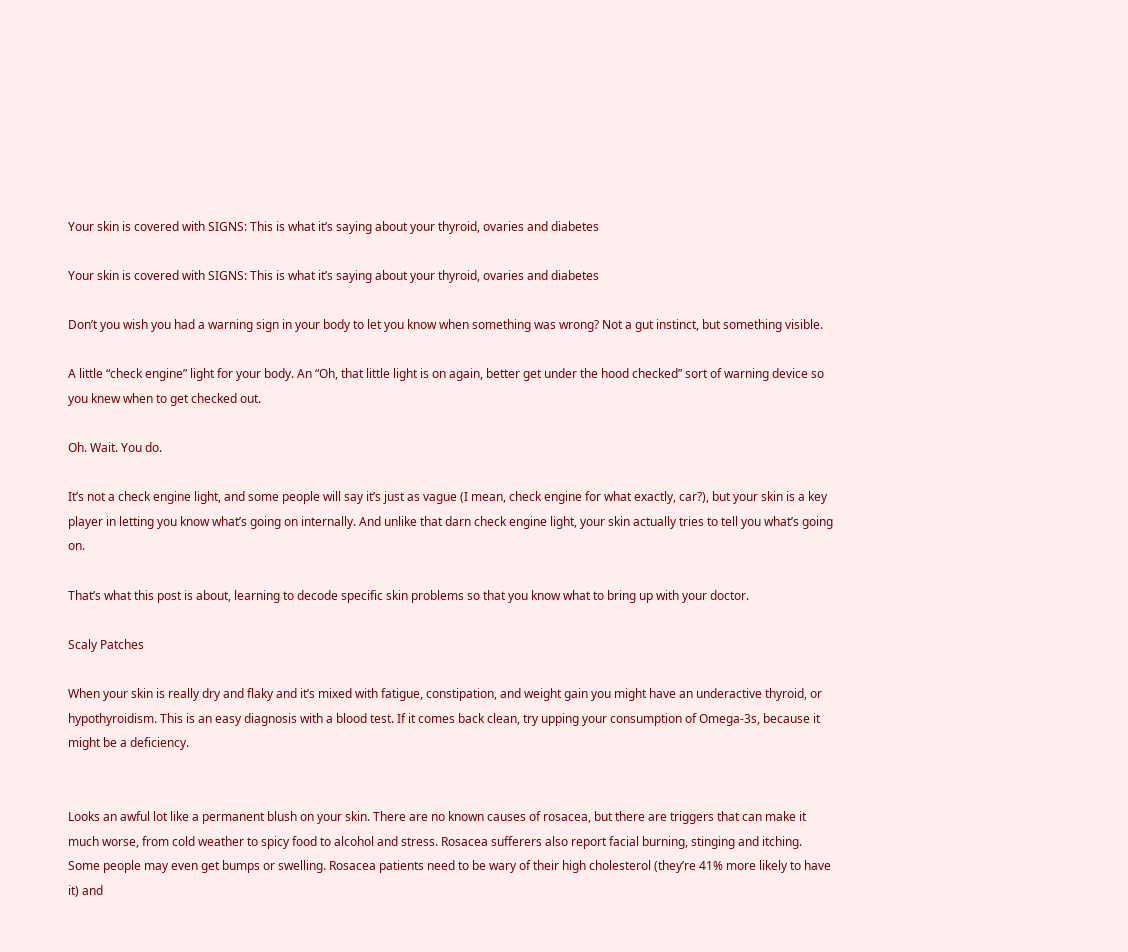Your skin is covered with SIGNS: This is what it’s saying about your thyroid, ovaries and diabetes

Your skin is covered with SIGNS: This is what it’s saying about your thyroid, ovaries and diabetes

Don’t you wish you had a warning sign in your body to let you know when something was wrong? Not a gut instinct, but something visible.

A little “check engine” light for your body. An “Oh, that little light is on again, better get under the hood checked” sort of warning device so you knew when to get checked out.

Oh. Wait. You do.

It’s not a check engine light, and some people will say it’s just as vague (I mean, check engine for what exactly, car?), but your skin is a key player in letting you know what’s going on internally. And unlike that darn check engine light, your skin actually tries to tell you what’s going on.

That’s what this post is about, learning to decode specific skin problems so that you know what to bring up with your doctor.

Scaly Patches

When your skin is really dry and flaky and it’s mixed with fatigue, constipation, and weight gain you might have an underactive thyroid, or hypothyroidism. This is an easy diagnosis with a blood test. If it comes back clean, try upping your consumption of Omega-3s, because it might be a deficiency.


Looks an awful lot like a permanent blush on your skin. There are no known causes of rosacea, but there are triggers that can make it much worse, from cold weather to spicy food to alcohol and stress. Rosacea sufferers also report facial burning, stinging and itching. Some people may even get bumps or swelling. Rosacea patients need to be wary of their high cholesterol (they’re 41% more likely to have it) and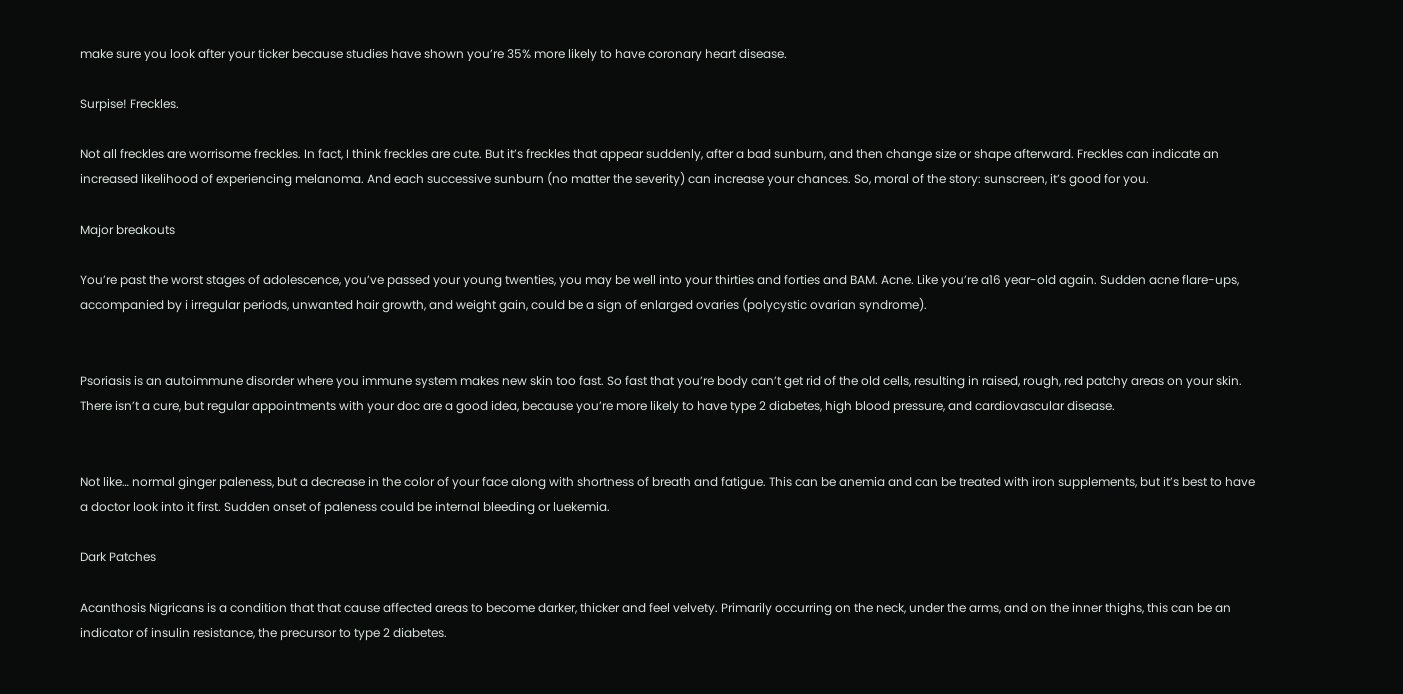make sure you look after your ticker because studies have shown you’re 35% more likely to have coronary heart disease.

Surpise! Freckles.

Not all freckles are worrisome freckles. In fact, I think freckles are cute. But it’s freckles that appear suddenly, after a bad sunburn, and then change size or shape afterward. Freckles can indicate an increased likelihood of experiencing melanoma. And each successive sunburn (no matter the severity) can increase your chances. So, moral of the story: sunscreen, it’s good for you.

Major breakouts

You’re past the worst stages of adolescence, you’ve passed your young twenties, you may be well into your thirties and forties and BAM. Acne. Like you’re a16 year-old again. Sudden acne flare-ups, accompanied by i irregular periods, unwanted hair growth, and weight gain, could be a sign of enlarged ovaries (polycystic ovarian syndrome).


Psoriasis is an autoimmune disorder where you immune system makes new skin too fast. So fast that you’re body can’t get rid of the old cells, resulting in raised, rough, red patchy areas on your skin. There isn’t a cure, but regular appointments with your doc are a good idea, because you’re more likely to have type 2 diabetes, high blood pressure, and cardiovascular disease.


Not like… normal ginger paleness, but a decrease in the color of your face along with shortness of breath and fatigue. This can be anemia and can be treated with iron supplements, but it’s best to have a doctor look into it first. Sudden onset of paleness could be internal bleeding or luekemia.

Dark Patches

Acanthosis Nigricans is a condition that that cause affected areas to become darker, thicker and feel velvety. Primarily occurring on the neck, under the arms, and on the inner thighs, this can be an indicator of insulin resistance, the precursor to type 2 diabetes.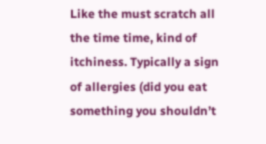Like the must scratch all the time time, kind of itchiness. Typically a sign of allergies (did you eat something you shouldn’t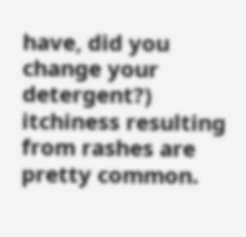have, did you change your detergent?) itchiness resulting from rashes are pretty common.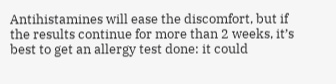Antihistamines will ease the discomfort, but if the results continue for more than 2 weeks, it’s best to get an allergy test done: it could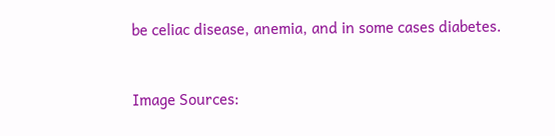be celiac disease, anemia, and in some cases diabetes.


Image Sources: